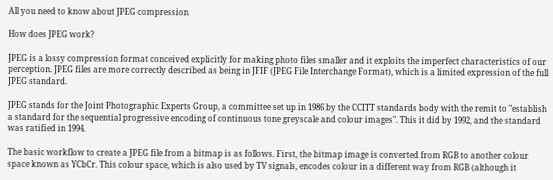All you need to know about JPEG compression

How does JPEG work?

JPEG is a lossy compression format conceived explicitly for making photo files smaller and it exploits the imperfect characteristics of our perception. JPEG files are more correctly described as being in JFIF (JPEG File Interchange Format), which is a limited expression of the full JPEG standard.

JPEG stands for the Joint Photographic Experts Group, a committee set up in 1986 by the CCITT standards body with the remit to "establish a standard for the sequential progressive encoding of continuous tone greyscale and colour images". This it did by 1992, and the standard was ratified in 1994.

The basic workflow to create a JPEG file from a bitmap is as follows. First, the bitmap image is converted from RGB to another colour space known as YCbCr. This colour space, which is also used by TV signals, encodes colour in a different way from RGB (although it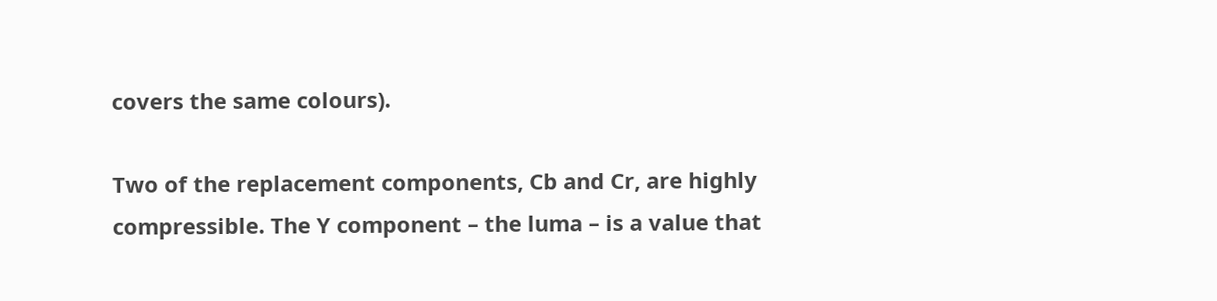covers the same colours).

Two of the replacement components, Cb and Cr, are highly compressible. The Y component – the luma – is a value that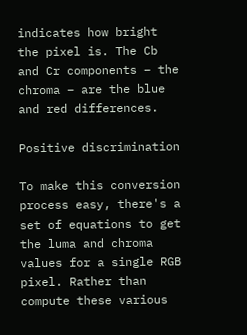indicates how bright the pixel is. The Cb and Cr components – the chroma – are the blue and red differences.

Positive discrimination

To make this conversion process easy, there's a set of equations to get the luma and chroma values for a single RGB pixel. Rather than compute these various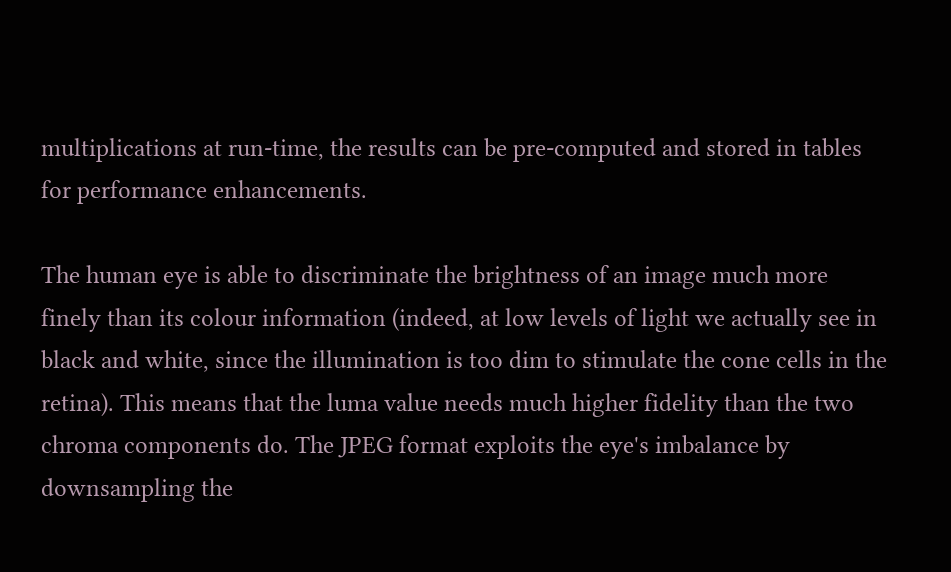multiplications at run-time, the results can be pre-computed and stored in tables for performance enhancements.

The human eye is able to discriminate the brightness of an image much more finely than its colour information (indeed, at low levels of light we actually see in black and white, since the illumination is too dim to stimulate the cone cells in the retina). This means that the luma value needs much higher fidelity than the two chroma components do. The JPEG format exploits the eye's imbalance by downsampling the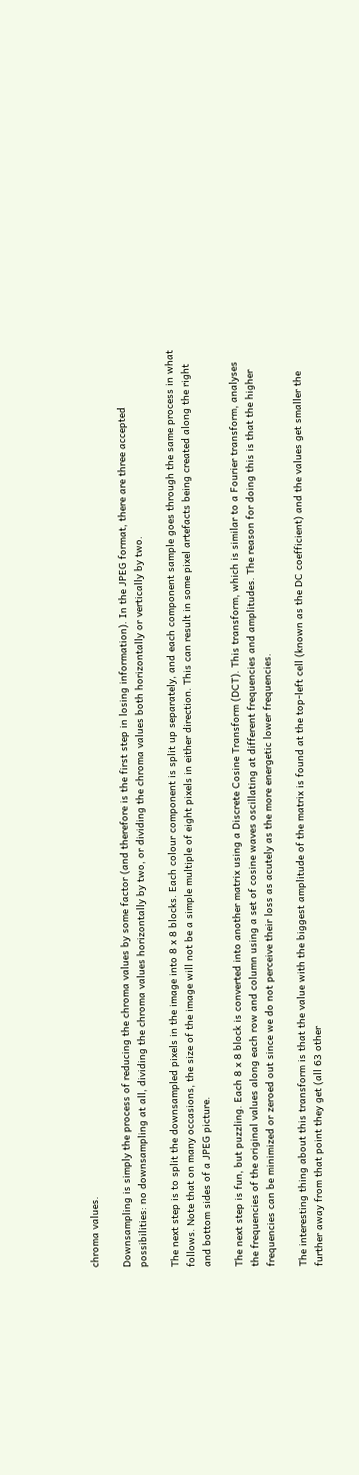chroma values.

Downsampling is simply the process of reducing the chroma values by some factor (and therefore is the first step in losing information). In the JPEG format, there are three accepted possibilities: no downsampling at all, dividing the chroma values horizontally by two, or dividing the chroma values both horizontally or vertically by two.

The next step is to split the downsampled pixels in the image into 8 x 8 blocks. Each colour component is split up separately, and each component sample goes through the same process in what follows. Note that on many occasions, the size of the image will not be a simple multiple of eight pixels in either direction. This can result in some pixel artefacts being created along the right and bottom sides of a JPEG picture.

The next step is fun, but puzzling. Each 8 x 8 block is converted into another matrix using a Discrete Cosine Transform (DCT). This transform, which is similar to a Fourier transform, analyses the frequencies of the original values along each row and column using a set of cosine waves oscillating at different frequencies and amplitudes. The reason for doing this is that the higher frequencies can be minimized or zeroed out since we do not perceive their loss as acutely as the more energetic lower frequencies.

The interesting thing about this transform is that the value with the biggest amplitude of the matrix is found at the top-left cell (known as the DC coefficient) and the values get smaller the further away from that point they get (all 63 other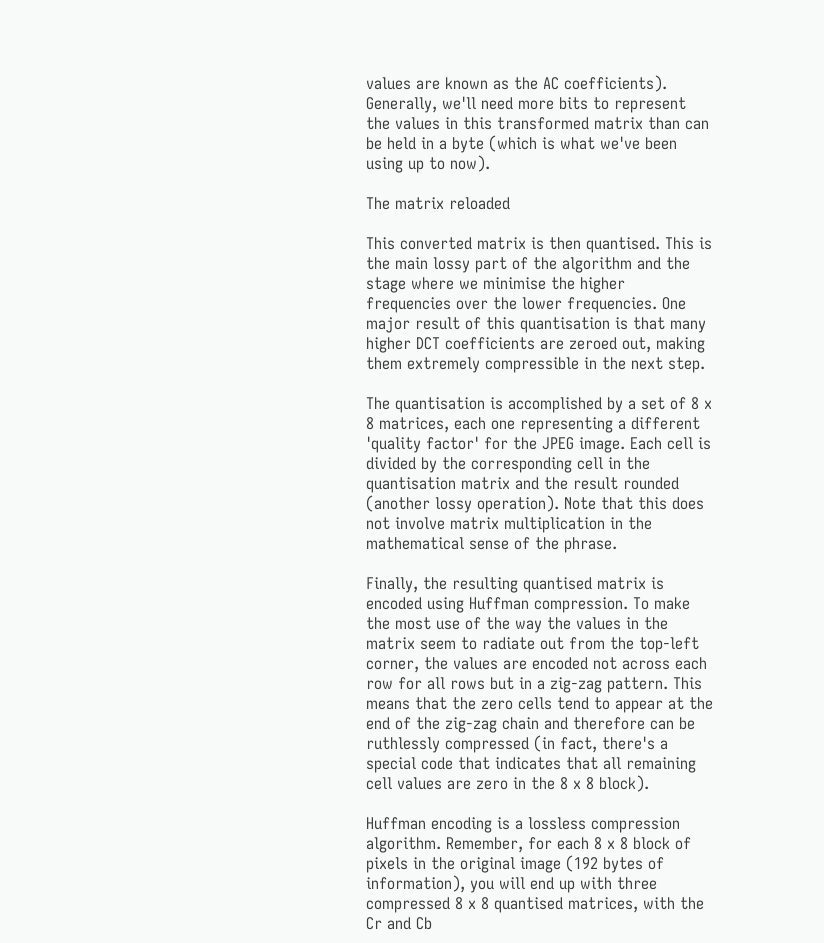values are known as the AC coefficients). Generally, we'll need more bits to represent the values in this transformed matrix than can be held in a byte (which is what we've been using up to now).

The matrix reloaded

This converted matrix is then quantised. This is the main lossy part of the algorithm and the stage where we minimise the higher frequencies over the lower frequencies. One major result of this quantisation is that many higher DCT coefficients are zeroed out, making them extremely compressible in the next step.

The quantisation is accomplished by a set of 8 x 8 matrices, each one representing a different 'quality factor' for the JPEG image. Each cell is divided by the corresponding cell in the quantisation matrix and the result rounded (another lossy operation). Note that this does not involve matrix multiplication in the mathematical sense of the phrase.

Finally, the resulting quantised matrix is encoded using Huffman compression. To make the most use of the way the values in the matrix seem to radiate out from the top-left corner, the values are encoded not across each row for all rows but in a zig-zag pattern. This means that the zero cells tend to appear at the end of the zig-zag chain and therefore can be ruthlessly compressed (in fact, there's a special code that indicates that all remaining cell values are zero in the 8 x 8 block).

Huffman encoding is a lossless compression algorithm. Remember, for each 8 x 8 block of pixels in the original image (192 bytes of information), you will end up with three compressed 8 x 8 quantised matrices, with the Cr and Cb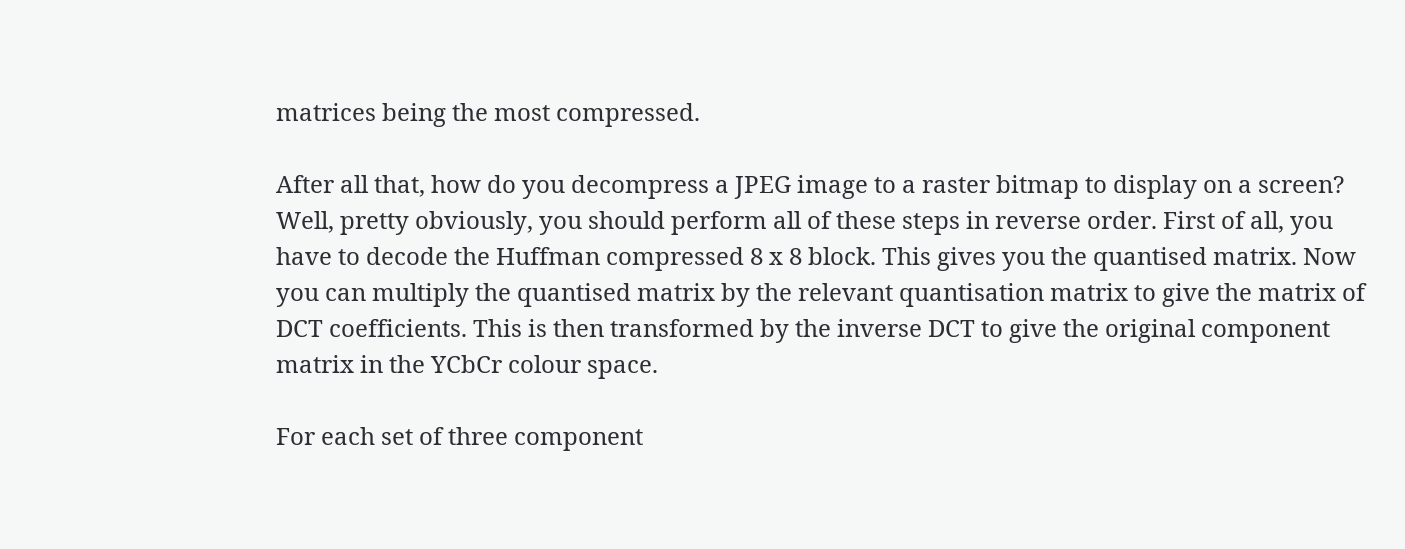matrices being the most compressed.

After all that, how do you decompress a JPEG image to a raster bitmap to display on a screen? Well, pretty obviously, you should perform all of these steps in reverse order. First of all, you have to decode the Huffman compressed 8 x 8 block. This gives you the quantised matrix. Now you can multiply the quantised matrix by the relevant quantisation matrix to give the matrix of DCT coefficients. This is then transformed by the inverse DCT to give the original component matrix in the YCbCr colour space.

For each set of three component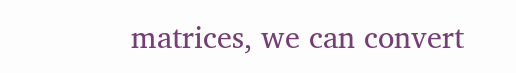matrices, we can convert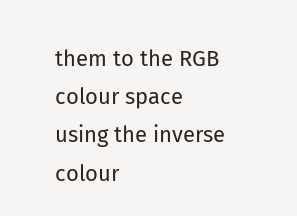them to the RGB colour space using the inverse colour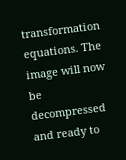transformation equations. The image will now be decompressed and ready to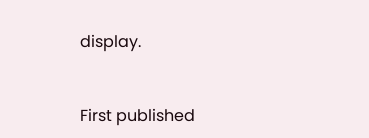display.


First published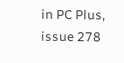in PC Plus, issue 278